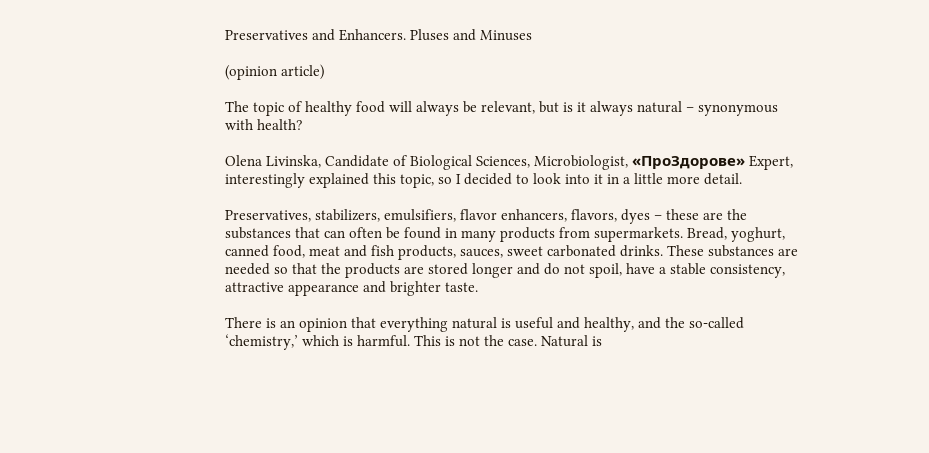Preservatives and Enhancers. Pluses and Minuses

(opinion article)

The topic of healthy food will always be relevant, but is it always natural – synonymous with health?

Olena Livinska, Candidate of Biological Sciences, Microbiologist, «ПроЗдорове» Expert, interestingly explained this topic, so I decided to look into it in a little more detail.

Preservatives, stabilizers, emulsifiers, flavor enhancers, flavors, dyes – these are the substances that can often be found in many products from supermarkets. Bread, yoghurt, canned food, meat and fish products, sauces, sweet carbonated drinks. These substances are needed so that the products are stored longer and do not spoil, have a stable consistency, attractive appearance and brighter taste.

There is an opinion that everything natural is useful and healthy, and the so-called ‘chemistry,’ which is harmful. This is not the case. Natural is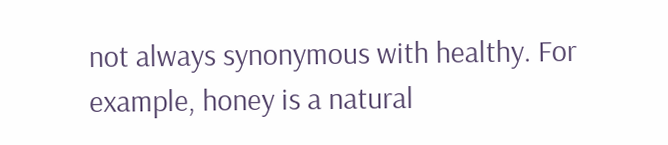not always synonymous with healthy. For example, honey is a natural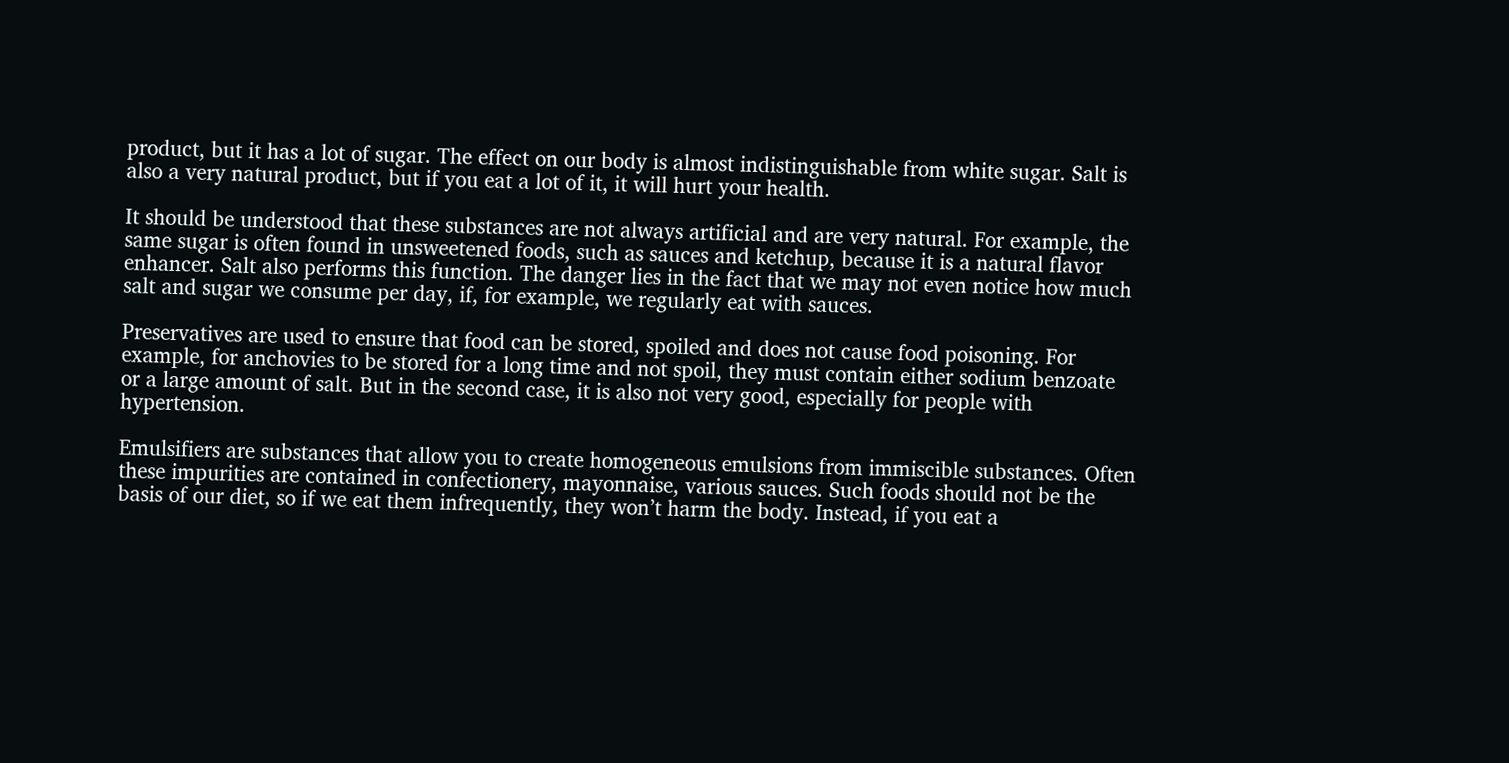product, but it has a lot of sugar. The effect on our body is almost indistinguishable from white sugar. Salt is also a very natural product, but if you eat a lot of it, it will hurt your health.

It should be understood that these substances are not always artificial and are very natural. For example, the same sugar is often found in unsweetened foods, such as sauces and ketchup, because it is a natural flavor enhancer. Salt also performs this function. The danger lies in the fact that we may not even notice how much salt and sugar we consume per day, if, for example, we regularly eat with sauces.

Preservatives are used to ensure that food can be stored, spoiled and does not cause food poisoning. For example, for anchovies to be stored for a long time and not spoil, they must contain either sodium benzoate or a large amount of salt. But in the second case, it is also not very good, especially for people with hypertension.

Emulsifiers are substances that allow you to create homogeneous emulsions from immiscible substances. Often these impurities are contained in confectionery, mayonnaise, various sauces. Such foods should not be the basis of our diet, so if we eat them infrequently, they won’t harm the body. Instead, if you eat a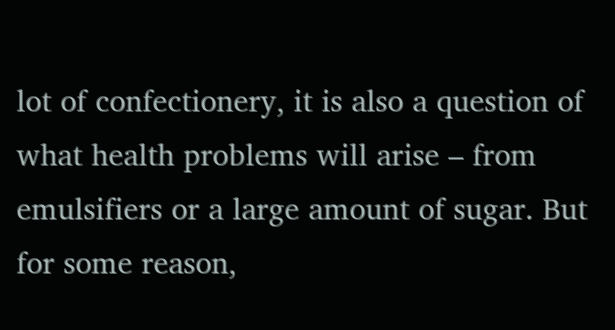lot of confectionery, it is also a question of what health problems will arise – from emulsifiers or a large amount of sugar. But for some reason,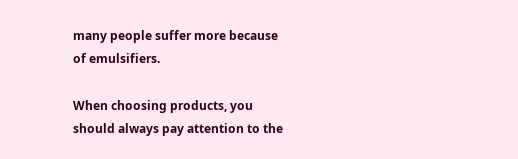many people suffer more because of emulsifiers.

When choosing products, you should always pay attention to the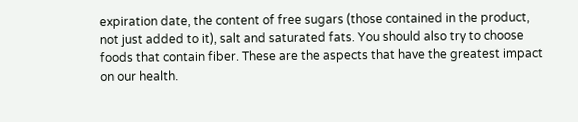expiration date, the content of free sugars (those contained in the product, not just added to it), salt and saturated fats. You should also try to choose foods that contain fiber. These are the aspects that have the greatest impact on our health.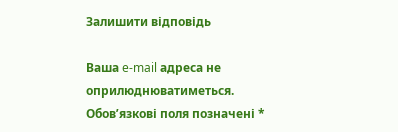Залишити відповідь

Ваша e-mail адреса не оприлюднюватиметься. Обов’язкові поля позначені *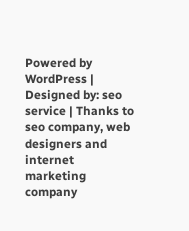Powered by WordPress | Designed by: seo service | Thanks to seo company, web designers and internet marketing company